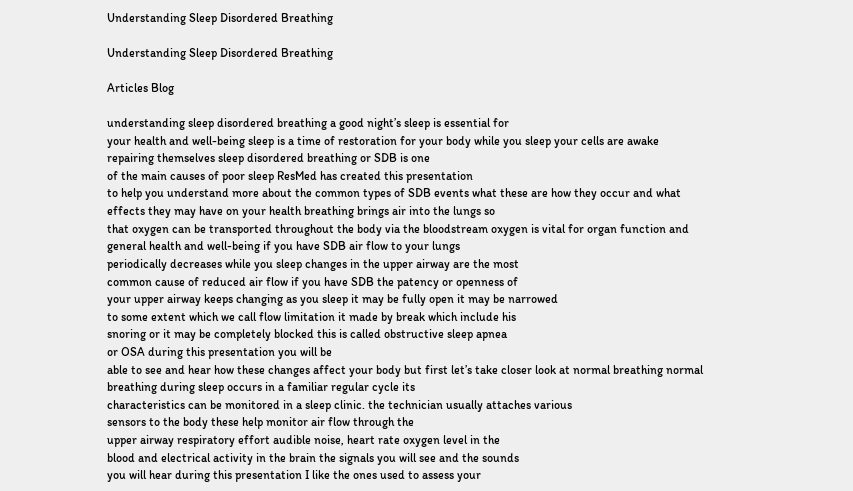Understanding Sleep Disordered Breathing

Understanding Sleep Disordered Breathing

Articles Blog

understanding sleep disordered breathing a good night’s sleep is essential for
your health and well-being sleep is a time of restoration for your body while you sleep your cells are awake
repairing themselves sleep disordered breathing or SDB is one
of the main causes of poor sleep ResMed has created this presentation
to help you understand more about the common types of SDB events what these are how they occur and what
effects they may have on your health breathing brings air into the lungs so
that oxygen can be transported throughout the body via the bloodstream oxygen is vital for organ function and
general health and well-being if you have SDB air flow to your lungs
periodically decreases while you sleep changes in the upper airway are the most
common cause of reduced air flow if you have SDB the patency or openness of
your upper airway keeps changing as you sleep it may be fully open it may be narrowed
to some extent which we call flow limitation it made by break which include his
snoring or it may be completely blocked this is called obstructive sleep apnea
or OSA during this presentation you will be
able to see and hear how these changes affect your body but first let’s take closer look at normal breathing normal
breathing during sleep occurs in a familiar regular cycle its
characteristics can be monitored in a sleep clinic. the technician usually attaches various
sensors to the body these help monitor air flow through the
upper airway respiratory effort audible noise, heart rate oxygen level in the
blood and electrical activity in the brain the signals you will see and the sounds
you will hear during this presentation I like the ones used to assess your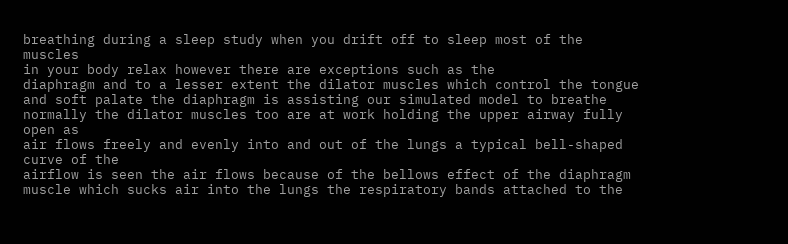breathing during a sleep study when you drift off to sleep most of the muscles
in your body relax however there are exceptions such as the
diaphragm and to a lesser extent the dilator muscles which control the tongue
and soft palate the diaphragm is assisting our simulated model to breathe
normally the dilator muscles too are at work holding the upper airway fully open as
air flows freely and evenly into and out of the lungs a typical bell-shaped curve of the
airflow is seen the air flows because of the bellows effect of the diaphragm
muscle which sucks air into the lungs the respiratory bands attached to the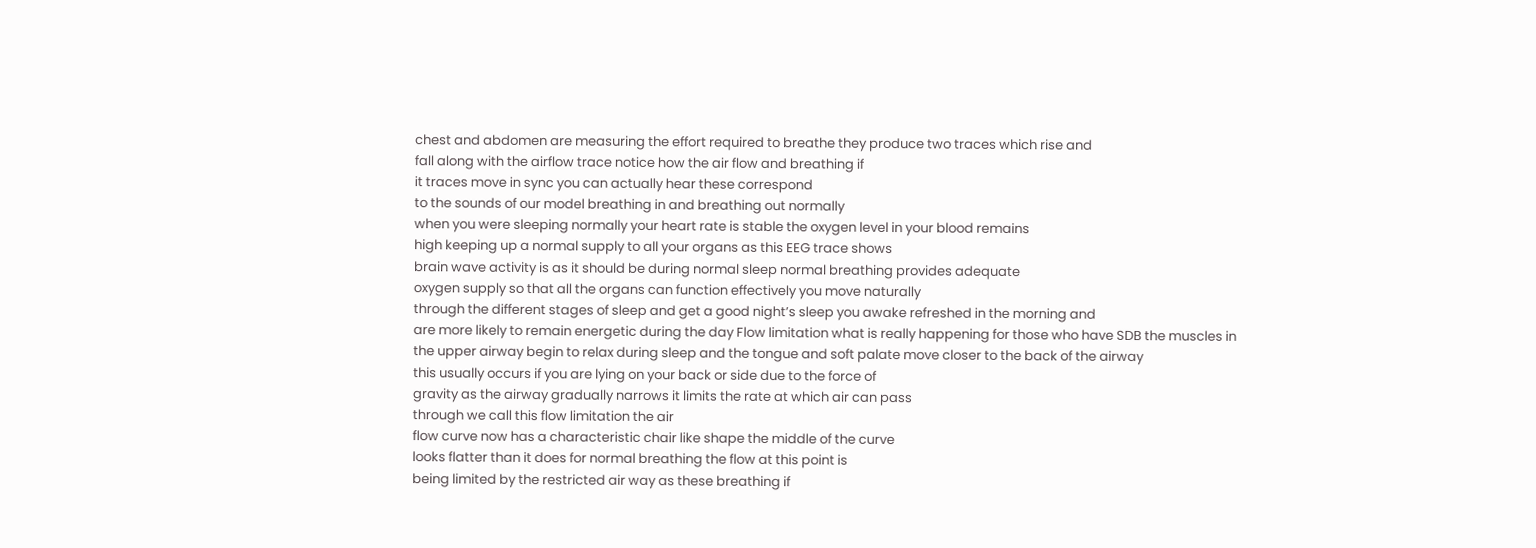chest and abdomen are measuring the effort required to breathe they produce two traces which rise and
fall along with the airflow trace notice how the air flow and breathing if
it traces move in sync you can actually hear these correspond
to the sounds of our model breathing in and breathing out normally
when you were sleeping normally your heart rate is stable the oxygen level in your blood remains
high keeping up a normal supply to all your organs as this EEG trace shows
brain wave activity is as it should be during normal sleep normal breathing provides adequate
oxygen supply so that all the organs can function effectively you move naturally
through the different stages of sleep and get a good night’s sleep you awake refreshed in the morning and
are more likely to remain energetic during the day Flow limitation what is really happening for those who have SDB the muscles in
the upper airway begin to relax during sleep and the tongue and soft palate move closer to the back of the airway
this usually occurs if you are lying on your back or side due to the force of
gravity as the airway gradually narrows it limits the rate at which air can pass
through we call this flow limitation the air
flow curve now has a characteristic chair like shape the middle of the curve
looks flatter than it does for normal breathing the flow at this point is
being limited by the restricted air way as these breathing if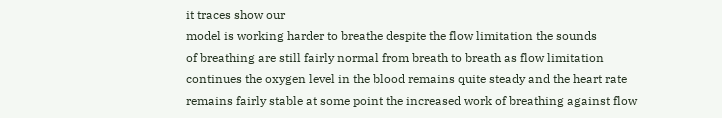it traces show our
model is working harder to breathe despite the flow limitation the sounds
of breathing are still fairly normal from breath to breath as flow limitation
continues the oxygen level in the blood remains quite steady and the heart rate
remains fairly stable at some point the increased work of breathing against flow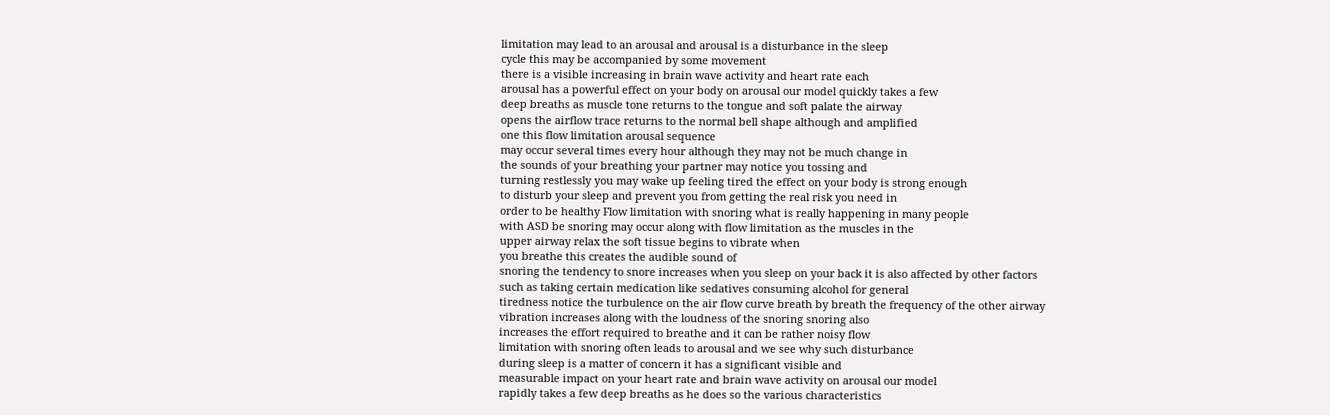limitation may lead to an arousal and arousal is a disturbance in the sleep
cycle this may be accompanied by some movement
there is a visible increasing in brain wave activity and heart rate each
arousal has a powerful effect on your body on arousal our model quickly takes a few
deep breaths as muscle tone returns to the tongue and soft palate the airway
opens the airflow trace returns to the normal bell shape although and amplified
one this flow limitation arousal sequence
may occur several times every hour although they may not be much change in
the sounds of your breathing your partner may notice you tossing and
turning restlessly you may wake up feeling tired the effect on your body is strong enough
to disturb your sleep and prevent you from getting the real risk you need in
order to be healthy Flow limitation with snoring what is really happening in many people
with ASD be snoring may occur along with flow limitation as the muscles in the
upper airway relax the soft tissue begins to vibrate when
you breathe this creates the audible sound of
snoring the tendency to snore increases when you sleep on your back it is also affected by other factors
such as taking certain medication like sedatives consuming alcohol for general
tiredness notice the turbulence on the air flow curve breath by breath the frequency of the other airway
vibration increases along with the loudness of the snoring snoring also
increases the effort required to breathe and it can be rather noisy flow
limitation with snoring often leads to arousal and we see why such disturbance
during sleep is a matter of concern it has a significant visible and
measurable impact on your heart rate and brain wave activity on arousal our model
rapidly takes a few deep breaths as he does so the various characteristics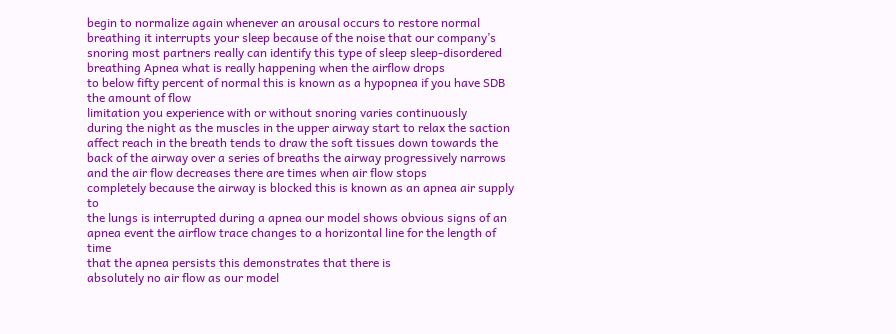begin to normalize again whenever an arousal occurs to restore normal
breathing it interrupts your sleep because of the noise that our company’s
snoring most partners really can identify this type of sleep sleep-disordered breathing Apnea what is really happening when the airflow drops
to below fifty percent of normal this is known as a hypopnea if you have SDB the amount of flow
limitation you experience with or without snoring varies continuously
during the night as the muscles in the upper airway start to relax the saction
affect reach in the breath tends to draw the soft tissues down towards the
back of the airway over a series of breaths the airway progressively narrows
and the air flow decreases there are times when air flow stops
completely because the airway is blocked this is known as an apnea air supply to
the lungs is interrupted during a apnea our model shows obvious signs of an
apnea event the airflow trace changes to a horizontal line for the length of time
that the apnea persists this demonstrates that there is
absolutely no air flow as our model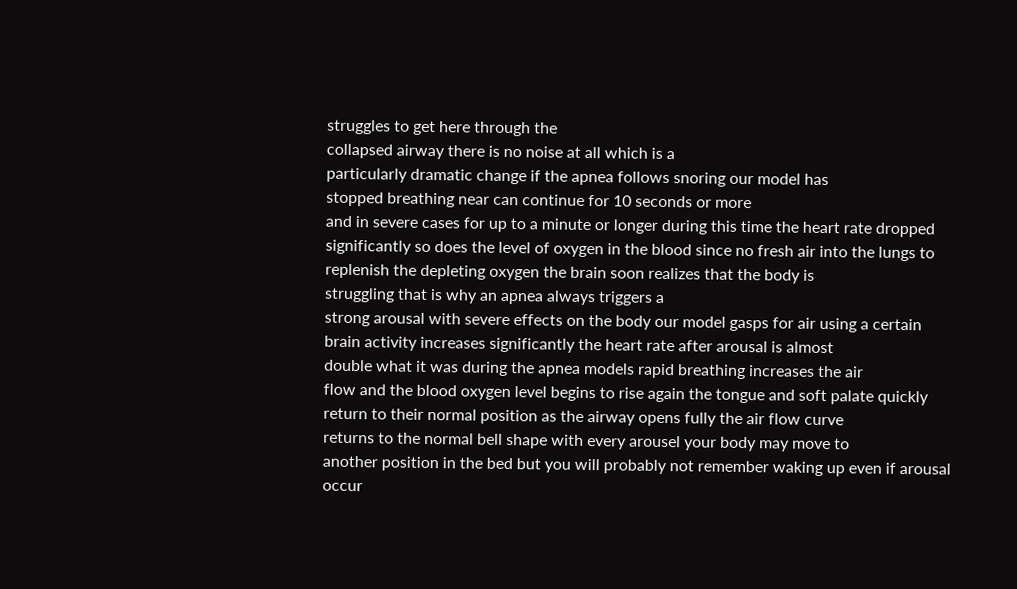struggles to get here through the
collapsed airway there is no noise at all which is a
particularly dramatic change if the apnea follows snoring our model has
stopped breathing near can continue for 10 seconds or more
and in severe cases for up to a minute or longer during this time the heart rate dropped
significantly so does the level of oxygen in the blood since no fresh air into the lungs to
replenish the depleting oxygen the brain soon realizes that the body is
struggling that is why an apnea always triggers a
strong arousal with severe effects on the body our model gasps for air using a certain
brain activity increases significantly the heart rate after arousal is almost
double what it was during the apnea models rapid breathing increases the air
flow and the blood oxygen level begins to rise again the tongue and soft palate quickly
return to their normal position as the airway opens fully the air flow curve
returns to the normal bell shape with every arousel your body may move to
another position in the bed but you will probably not remember waking up even if arousal occur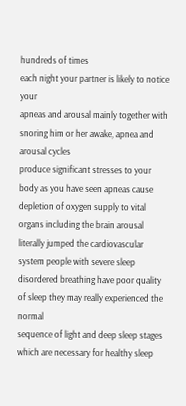hundreds of times
each night your partner is likely to notice your
apneas and arousal mainly together with snoring him or her awake, apnea and arousal cycles
produce significant stresses to your body as you have seen apneas cause
depletion of oxygen supply to vital organs including the brain arousal
literally jumped the cardiovascular system people with severe sleep
disordered breathing have poor quality of sleep they may really experienced the normal
sequence of light and deep sleep stages which are necessary for healthy sleep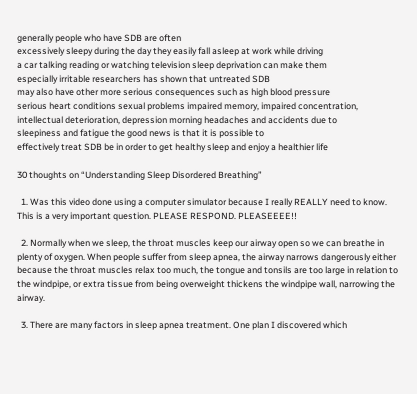generally people who have SDB are often
excessively sleepy during the day they easily fall asleep at work while driving
a car talking reading or watching television sleep deprivation can make them
especially irritable researchers has shown that untreated SDB
may also have other more serious consequences such as high blood pressure
serious heart conditions sexual problems impaired memory, impaired concentration,
intellectual deterioration, depression morning headaches and accidents due to
sleepiness and fatigue the good news is that it is possible to
effectively treat SDB be in order to get healthy sleep and enjoy a healthier life

30 thoughts on “Understanding Sleep Disordered Breathing”

  1. Was this video done using a computer simulator because I really REALLY need to know. This is a very important question. PLEASE RESPOND. PLEASEEEE!!

  2. Normally when we sleep, the throat muscles keep our airway open so we can breathe in plenty of oxygen. When people suffer from sleep apnea, the airway narrows dangerously either because the throat muscles relax too much, the tongue and tonsils are too large in relation to the windpipe, or extra tissue from being overweight thickens the windpipe wall, narrowing the airway.

  3. There are many factors in sleep apnea treatment. One plan I discovered which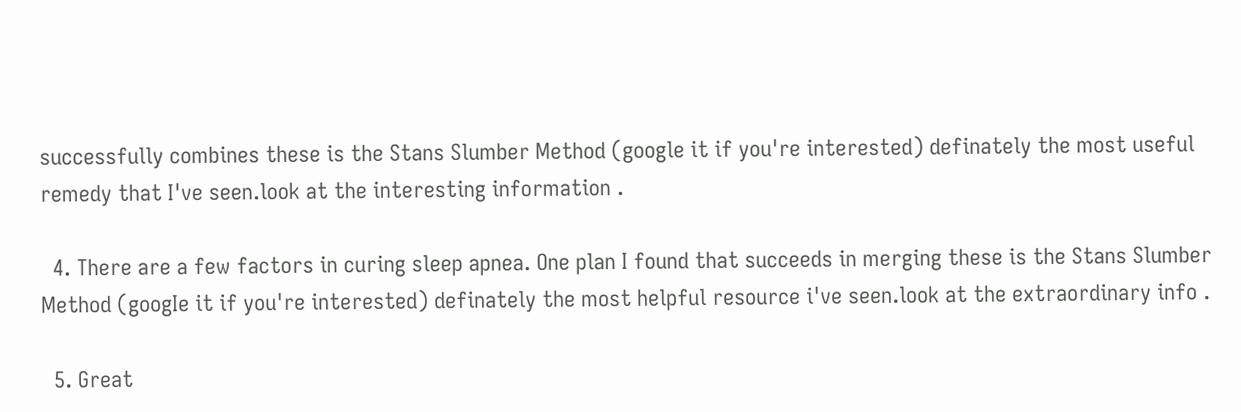successfully combines these is the Stans Slumber Method (google it if you're interested) definately the most useful remedy that I've seen.look at the interesting information .

  4. There are a few factors in curing sleep apnea. One plan I found that succeeds in merging these is the Stans Slumber Method (googIe it if you're interested) definately the most helpful resource i've seen.look at the extraordinary info .

  5. Great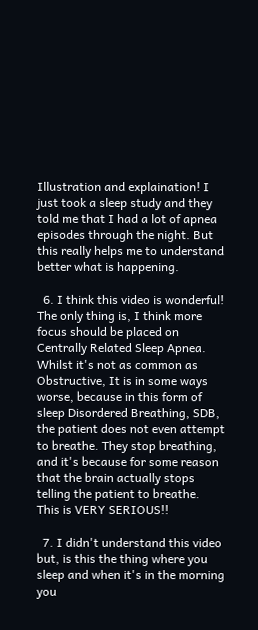Illustration and explaination! I just took a sleep study and they told me that I had a lot of apnea episodes through the night. But this really helps me to understand better what is happening.

  6. I think this video is wonderful! The only thing is, I think more focus should be placed on Centrally Related Sleep Apnea. Whilst it's not as common as Obstructive, It is in some ways worse, because in this form of sleep Disordered Breathing, SDB, the patient does not even attempt to breathe. They stop breathing, and it's because for some reason that the brain actually stops telling the patient to breathe. This is VERY SERIOUS!!

  7. I didn't understand this video but, is this the thing where you sleep and when it's in the morning you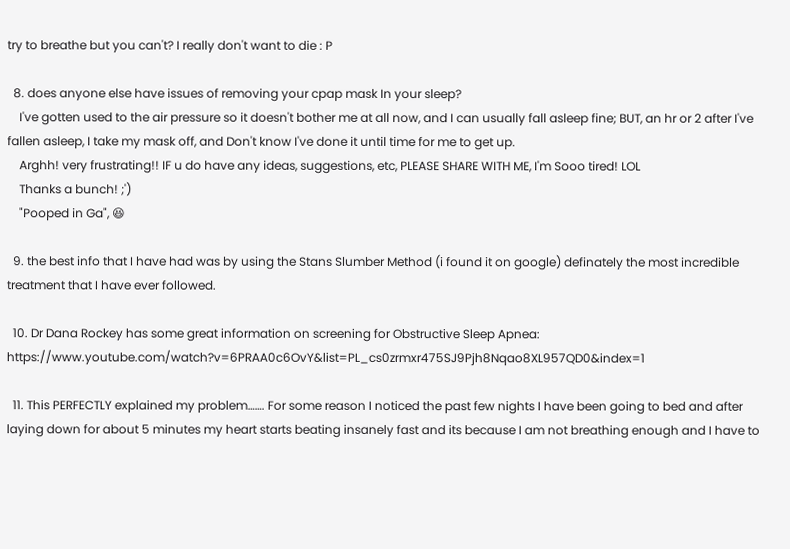try to breathe but you can't? I really don't want to die : P

  8. does anyone else have issues of removing your cpap mask In your sleep?
    I've gotten used to the air pressure so it doesn't bother me at all now, and I can usually fall asleep fine; BUT, an hr or 2 after I've fallen asleep, I take my mask off, and Don't know I've done it until time for me to get up.
    Arghh! very frustrating!! IF u do have any ideas, suggestions, etc, PLEASE SHARE WITH ME, I'm Sooo tired! LOL
    Thanks a bunch! ;')
    "Pooped in Ga", 😆

  9. the best info that I have had was by using the Stans Slumber Method (i found it on google) definately the most incredible treatment that I have ever followed.

  10. Dr Dana Rockey has some great information on screening for Obstructive Sleep Apnea: https://www.youtube.com/watch?v=6PRAA0c6OvY&list=PL_cs0zrmxr475SJ9Pjh8Nqao8XL957QD0&index=1

  11. This PERFECTLY explained my problem……. For some reason I noticed the past few nights I have been going to bed and after laying down for about 5 minutes my heart starts beating insanely fast and its because I am not breathing enough and I have to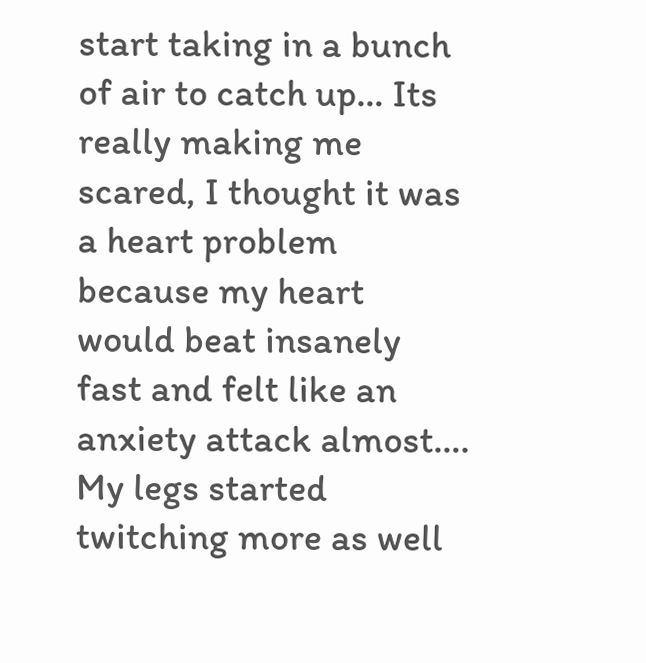start taking in a bunch of air to catch up… Its really making me scared, I thought it was a heart problem because my heart would beat insanely fast and felt like an anxiety attack almost…. My legs started twitching more as well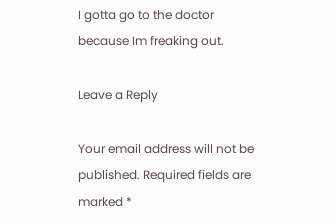I gotta go to the doctor because Im freaking out.

Leave a Reply

Your email address will not be published. Required fields are marked *